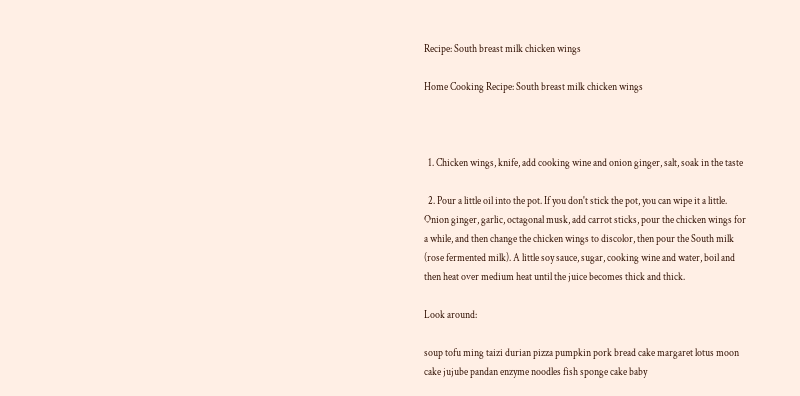Recipe: South breast milk chicken wings

Home Cooking Recipe: South breast milk chicken wings



  1. Chicken wings, knife, add cooking wine and onion ginger, salt, soak in the taste

  2. Pour a little oil into the pot. If you don't stick the pot, you can wipe it a little. Onion ginger, garlic, octagonal musk, add carrot sticks, pour the chicken wings for a while, and then change the chicken wings to discolor, then pour the South milk (rose fermented milk). A little soy sauce, sugar, cooking wine and water, boil and then heat over medium heat until the juice becomes thick and thick.

Look around:

soup tofu ming taizi durian pizza pumpkin pork bread cake margaret lotus moon cake jujube pandan enzyme noodles fish sponge cake baby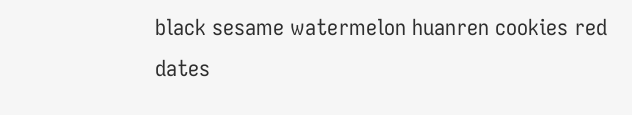black sesame watermelon huanren cookies red dates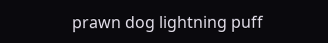prawn dog lightning puff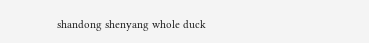shandong shenyang whole duck